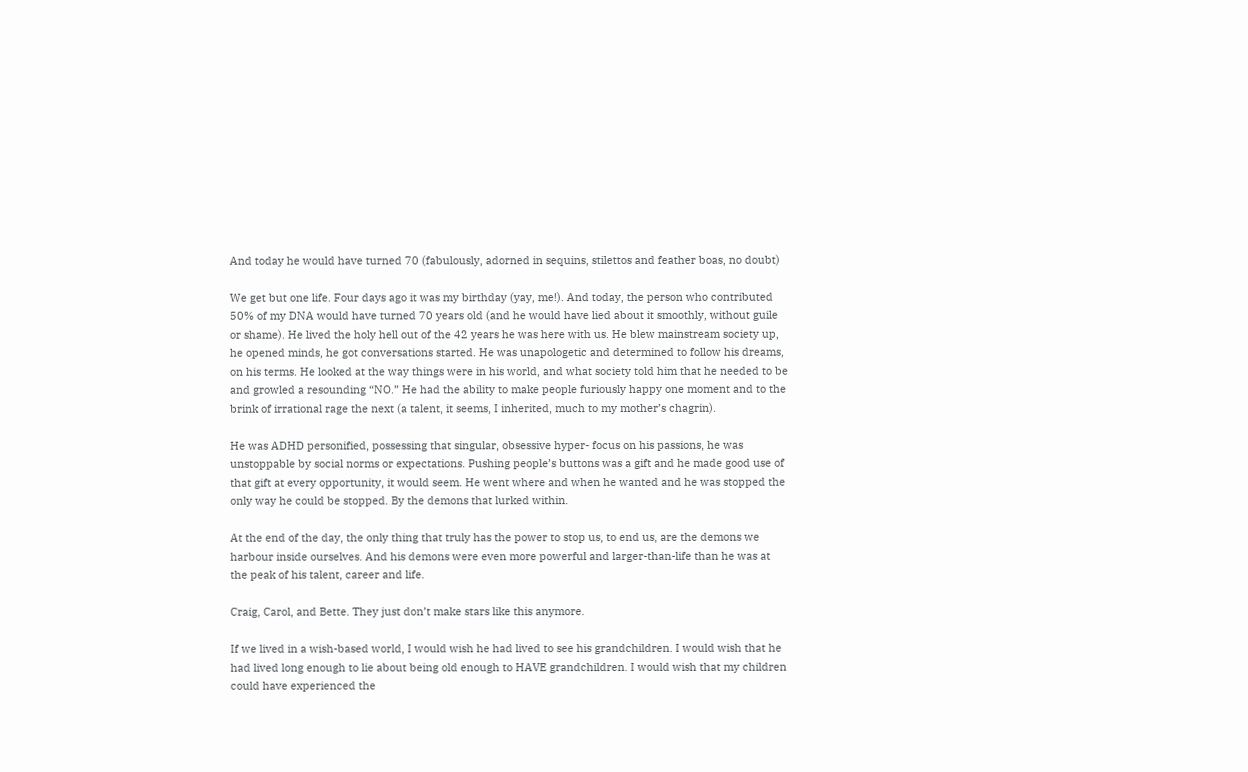And today he would have turned 70 (fabulously, adorned in sequins, stilettos and feather boas, no doubt)

We get but one life. Four days ago it was my birthday (yay, me!). And today, the person who contributed 50% of my DNA would have turned 70 years old (and he would have lied about it smoothly, without guile or shame). He lived the holy hell out of the 42 years he was here with us. He blew mainstream society up, he opened minds, he got conversations started. He was unapologetic and determined to follow his dreams, on his terms. He looked at the way things were in his world, and what society told him that he needed to be and growled a resounding “NO.” He had the ability to make people furiously happy one moment and to the brink of irrational rage the next (a talent, it seems, I inherited, much to my mother’s chagrin).

He was ADHD personified, possessing that singular, obsessive hyper- focus on his passions, he was unstoppable by social norms or expectations. Pushing people’s buttons was a gift and he made good use of that gift at every opportunity, it would seem. He went where and when he wanted and he was stopped the only way he could be stopped. By the demons that lurked within.

At the end of the day, the only thing that truly has the power to stop us, to end us, are the demons we harbour inside ourselves. And his demons were even more powerful and larger-than-life than he was at the peak of his talent, career and life.

Craig, Carol, and Bette. They just don’t make stars like this anymore.

If we lived in a wish-based world, I would wish he had lived to see his grandchildren. I would wish that he had lived long enough to lie about being old enough to HAVE grandchildren. I would wish that my children could have experienced the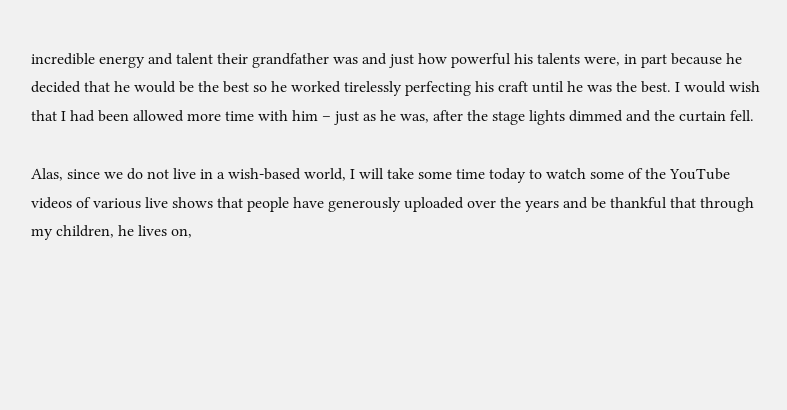incredible energy and talent their grandfather was and just how powerful his talents were, in part because he decided that he would be the best so he worked tirelessly perfecting his craft until he was the best. I would wish that I had been allowed more time with him – just as he was, after the stage lights dimmed and the curtain fell.

Alas, since we do not live in a wish-based world, I will take some time today to watch some of the YouTube videos of various live shows that people have generously uploaded over the years and be thankful that through my children, he lives on,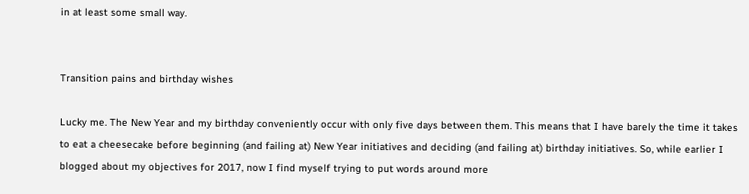in at least some small way.


Transition pains and birthday wishes

Lucky me. The New Year and my birthday conveniently occur with only five days between them. This means that I have barely the time it takes to eat a cheesecake before beginning (and failing at) New Year initiatives and deciding (and failing at) birthday initiatives. So, while earlier I blogged about my objectives for 2017, now I find myself trying to put words around more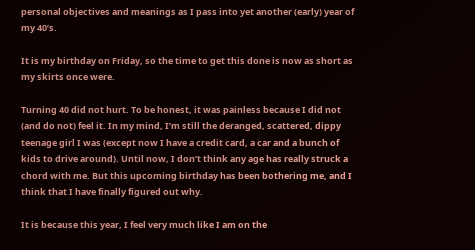personal objectives and meanings as I pass into yet another (early) year of my 40’s.

It is my birthday on Friday, so the time to get this done is now as short as my skirts once were.

Turning 40 did not hurt. To be honest, it was painless because I did not (and do not) feel it. In my mind, I’m still the deranged, scattered, dippy teenage girl I was (except now I have a credit card, a car and a bunch of kids to drive around). Until now, I don’t think any age has really struck a chord with me. But this upcoming birthday has been bothering me, and I think that I have finally figured out why.

It is because this year, I feel very much like I am on the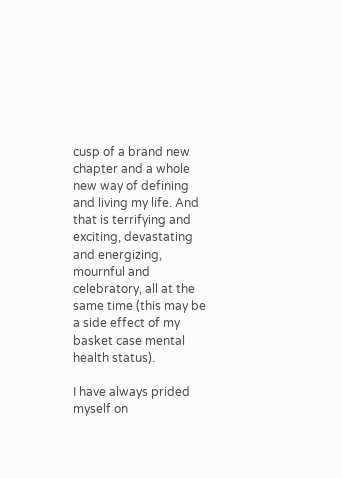cusp of a brand new chapter and a whole new way of defining and living my life. And that is terrifying and exciting, devastating and energizing, mournful and celebratory, all at the same time (this may be a side effect of my basket case mental health status).

I have always prided myself on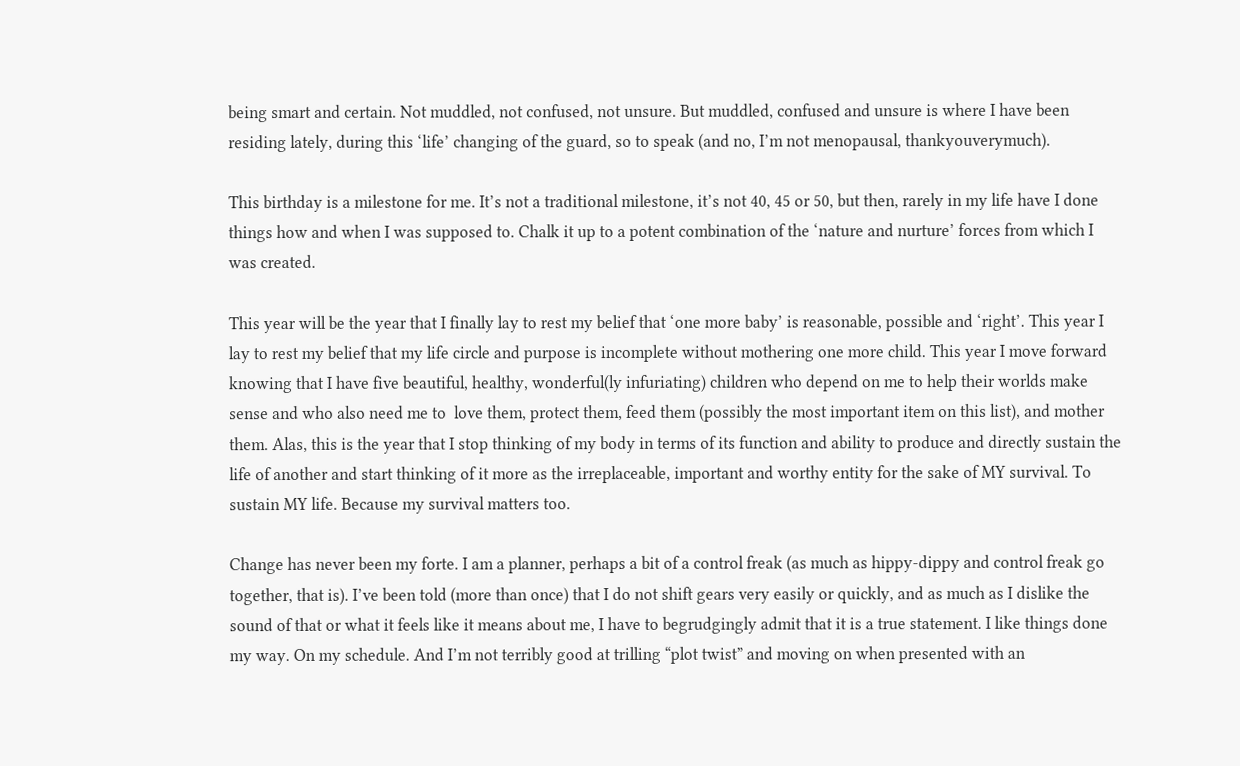being smart and certain. Not muddled, not confused, not unsure. But muddled, confused and unsure is where I have been residing lately, during this ‘life’ changing of the guard, so to speak (and no, I’m not menopausal, thankyouverymuch).

This birthday is a milestone for me. It’s not a traditional milestone, it’s not 40, 45 or 50, but then, rarely in my life have I done things how and when I was supposed to. Chalk it up to a potent combination of the ‘nature and nurture’ forces from which I was created.

This year will be the year that I finally lay to rest my belief that ‘one more baby’ is reasonable, possible and ‘right’. This year I lay to rest my belief that my life circle and purpose is incomplete without mothering one more child. This year I move forward knowing that I have five beautiful, healthy, wonderful(ly infuriating) children who depend on me to help their worlds make sense and who also need me to  love them, protect them, feed them (possibly the most important item on this list), and mother them. Alas, this is the year that I stop thinking of my body in terms of its function and ability to produce and directly sustain the life of another and start thinking of it more as the irreplaceable, important and worthy entity for the sake of MY survival. To sustain MY life. Because my survival matters too.

Change has never been my forte. I am a planner, perhaps a bit of a control freak (as much as hippy-dippy and control freak go together, that is). I’ve been told (more than once) that I do not shift gears very easily or quickly, and as much as I dislike the sound of that or what it feels like it means about me, I have to begrudgingly admit that it is a true statement. I like things done my way. On my schedule. And I’m not terribly good at trilling “plot twist” and moving on when presented with an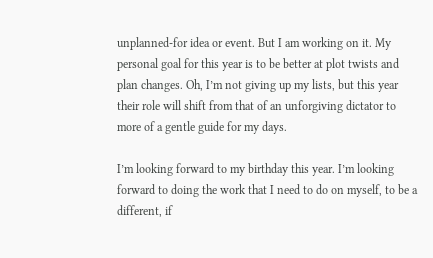unplanned-for idea or event. But I am working on it. My personal goal for this year is to be better at plot twists and plan changes. Oh, I’m not giving up my lists, but this year their role will shift from that of an unforgiving dictator to more of a gentle guide for my days.

I’m looking forward to my birthday this year. I’m looking forward to doing the work that I need to do on myself, to be a different, if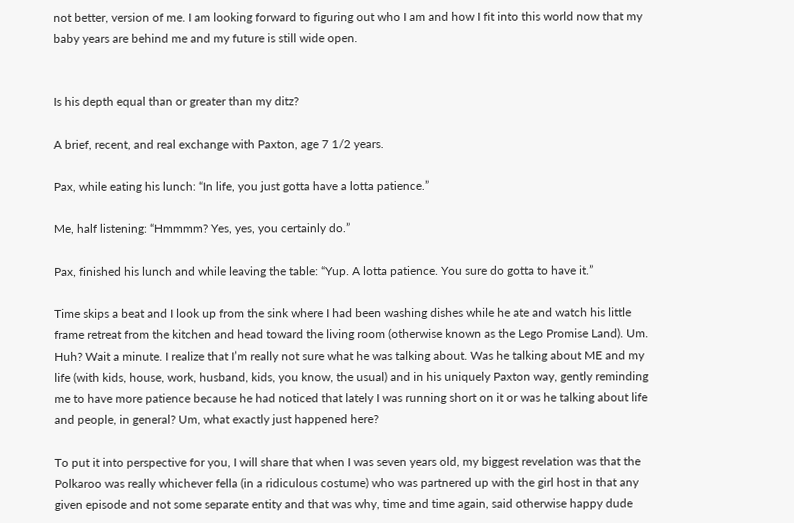not better, version of me. I am looking forward to figuring out who I am and how I fit into this world now that my baby years are behind me and my future is still wide open.


Is his depth equal than or greater than my ditz?

A brief, recent, and real exchange with Paxton, age 7 1/2 years.

Pax, while eating his lunch: “In life, you just gotta have a lotta patience.”

Me, half listening: “Hmmmm? Yes, yes, you certainly do.”

Pax, finished his lunch and while leaving the table: “Yup. A lotta patience. You sure do gotta to have it.”

Time skips a beat and I look up from the sink where I had been washing dishes while he ate and watch his little frame retreat from the kitchen and head toward the living room (otherwise known as the Lego Promise Land). Um. Huh? Wait a minute. I realize that I’m really not sure what he was talking about. Was he talking about ME and my life (with kids, house, work, husband, kids, you know, the usual) and in his uniquely Paxton way, gently reminding me to have more patience because he had noticed that lately I was running short on it or was he talking about life and people, in general? Um, what exactly just happened here?

To put it into perspective for you, I will share that when I was seven years old, my biggest revelation was that the Polkaroo was really whichever fella (in a ridiculous costume) who was partnered up with the girl host in that any given episode and not some separate entity and that was why, time and time again, said otherwise happy dude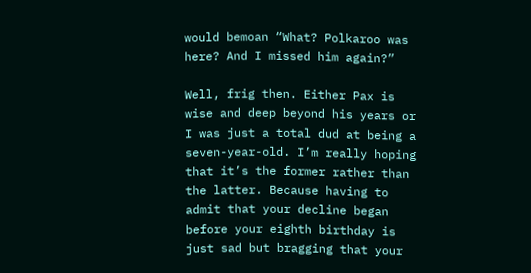would bemoan “What? Polkaroo was here? And I missed him again?”

Well, frig then. Either Pax is wise and deep beyond his years or I was just a total dud at being a seven-year-old. I’m really hoping that it’s the former rather than the latter. Because having to admit that your decline began before your eighth birthday is just sad but bragging that your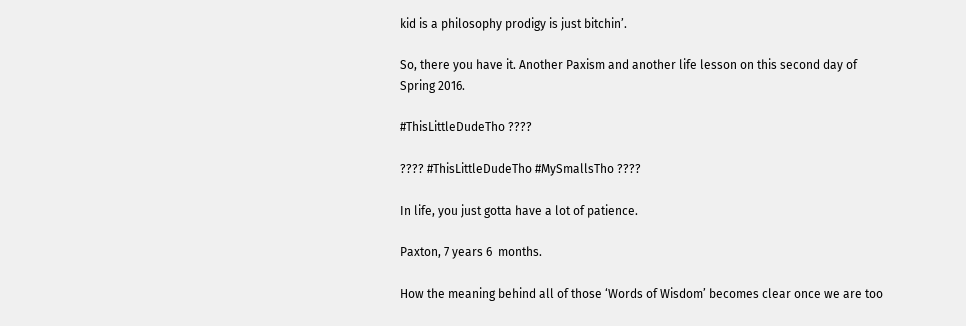kid is a philosophy prodigy is just bitchin’.

So, there you have it. Another Paxism and another life lesson on this second day of Spring 2016.

#ThisLittleDudeTho ????

???? #ThisLittleDudeTho #MySmallsTho ????

In life, you just gotta have a lot of patience.

Paxton, 7 years 6  months.

How the meaning behind all of those ‘Words of Wisdom’ becomes clear once we are too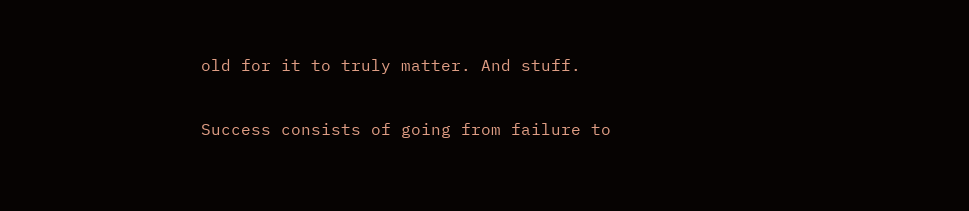old for it to truly matter. And stuff.

Success consists of going from failure to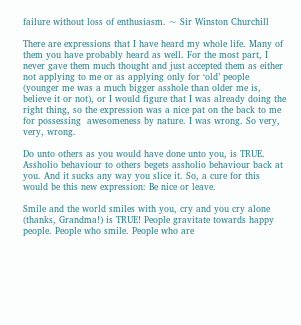failure without loss of enthusiasm. ~ Sir Winston Churchill

There are expressions that I have heard my whole life. Many of them you have probably heard as well. For the most part, I never gave them much thought and just accepted them as either not applying to me or as applying only for ‘old’ people (younger me was a much bigger asshole than older me is, believe it or not), or I would figure that I was already doing the right thing, so the expression was a nice pat on the back to me for possessing  awesomeness by nature. I was wrong. So very, very, wrong.

Do unto others as you would have done unto you, is TRUE. Assholio behaviour to others begets assholio behaviour back at you. And it sucks any way you slice it. So, a cure for this would be this new expression: Be nice or leave.

Smile and the world smiles with you, cry and you cry alone (thanks, Grandma!) is TRUE! People gravitate towards happy people. People who smile. People who are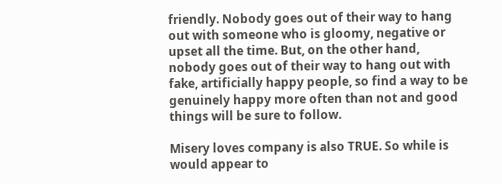friendly. Nobody goes out of their way to hang out with someone who is gloomy, negative or upset all the time. But, on the other hand, nobody goes out of their way to hang out with fake, artificially happy people, so find a way to be genuinely happy more often than not and good things will be sure to follow.

Misery loves company is also TRUE. So while is would appear to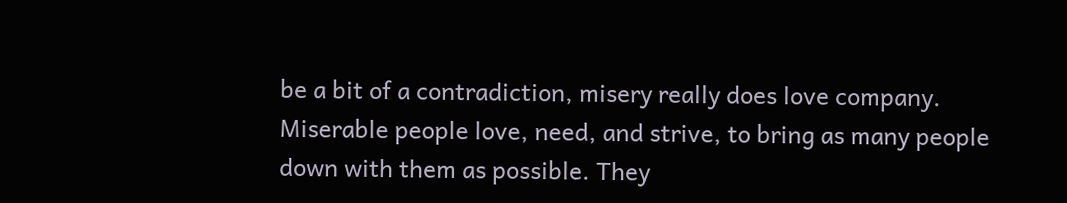be a bit of a contradiction, misery really does love company. Miserable people love, need, and strive, to bring as many people down with them as possible. They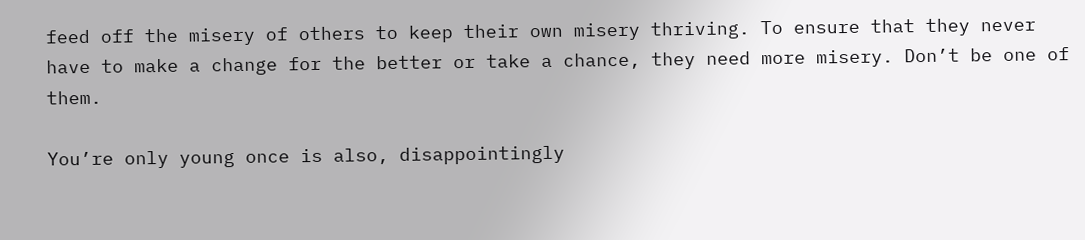feed off the misery of others to keep their own misery thriving. To ensure that they never have to make a change for the better or take a chance, they need more misery. Don’t be one of them.

You’re only young once is also, disappointingly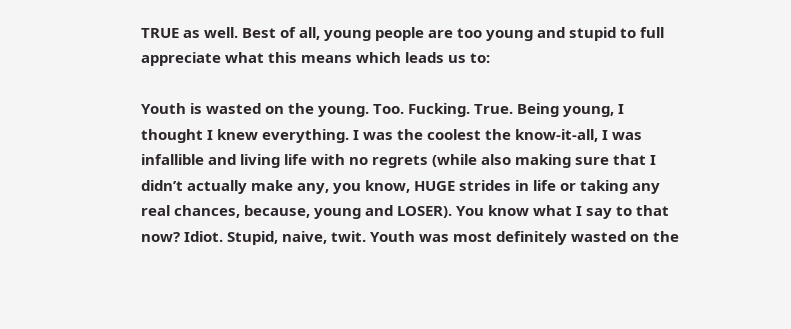TRUE as well. Best of all, young people are too young and stupid to full appreciate what this means which leads us to:

Youth is wasted on the young. Too. Fucking. True. Being young, I thought I knew everything. I was the coolest the know-it-all, I was infallible and living life with no regrets (while also making sure that I didn’t actually make any, you know, HUGE strides in life or taking any real chances, because, young and LOSER). You know what I say to that now? Idiot. Stupid, naive, twit. Youth was most definitely wasted on the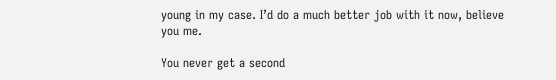young in my case. I’d do a much better job with it now, believe you me.

You never get a second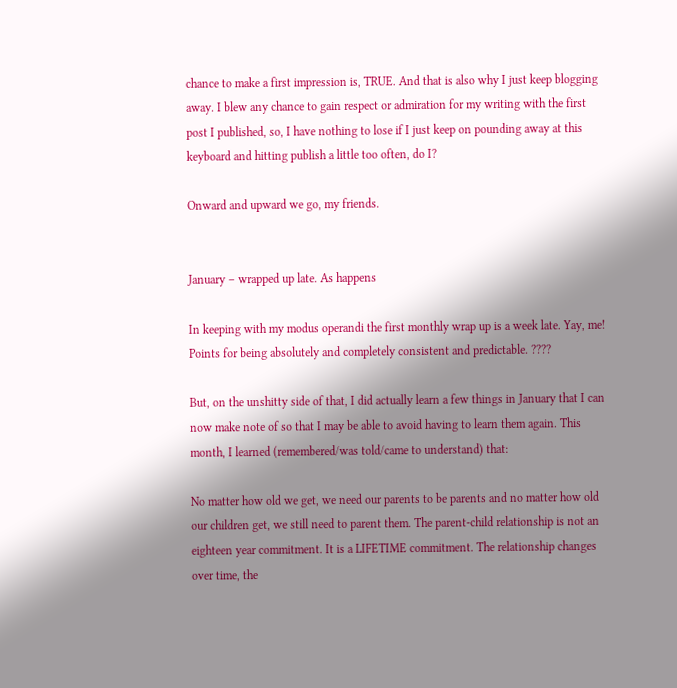chance to make a first impression is, TRUE. And that is also why I just keep blogging away. I blew any chance to gain respect or admiration for my writing with the first post I published, so, I have nothing to lose if I just keep on pounding away at this keyboard and hitting publish a little too often, do I?

Onward and upward we go, my friends.


January – wrapped up late. As happens

In keeping with my modus operandi the first monthly wrap up is a week late. Yay, me! Points for being absolutely and completely consistent and predictable. ????

But, on the unshitty side of that, I did actually learn a few things in January that I can now make note of so that I may be able to avoid having to learn them again. This month, I learned (remembered/was told/came to understand) that:

No matter how old we get, we need our parents to be parents and no matter how old our children get, we still need to parent them. The parent-child relationship is not an eighteen year commitment. It is a LIFETIME commitment. The relationship changes over time, the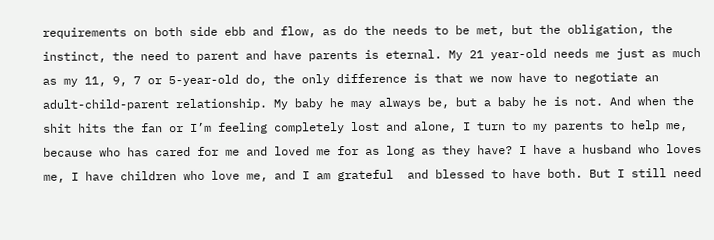requirements on both side ebb and flow, as do the needs to be met, but the obligation, the instinct, the need to parent and have parents is eternal. My 21 year-old needs me just as much as my 11, 9, 7 or 5-year-old do, the only difference is that we now have to negotiate an adult-child-parent relationship. My baby he may always be, but a baby he is not. And when the shit hits the fan or I’m feeling completely lost and alone, I turn to my parents to help me, because who has cared for me and loved me for as long as they have? I have a husband who loves me, I have children who love me, and I am grateful  and blessed to have both. But I still need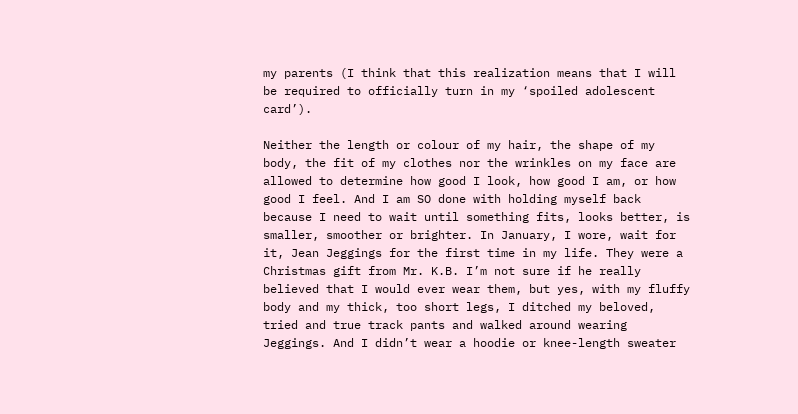my parents (I think that this realization means that I will be required to officially turn in my ‘spoiled adolescent card’).

Neither the length or colour of my hair, the shape of my body, the fit of my clothes nor the wrinkles on my face are allowed to determine how good I look, how good I am, or how good I feel. And I am SO done with holding myself back because I need to wait until something fits, looks better, is smaller, smoother or brighter. In January, I wore, wait for it, Jean Jeggings for the first time in my life. They were a Christmas gift from Mr. K.B. I’m not sure if he really believed that I would ever wear them, but yes, with my fluffy body and my thick, too short legs, I ditched my beloved, tried and true track pants and walked around wearing Jeggings. And I didn’t wear a hoodie or knee-length sweater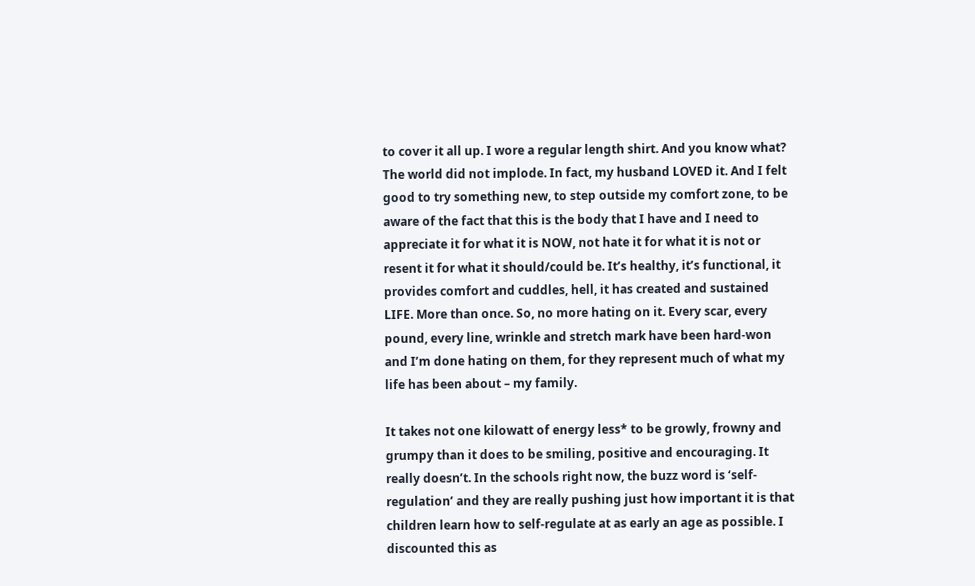to cover it all up. I wore a regular length shirt. And you know what? The world did not implode. In fact, my husband LOVED it. And I felt good to try something new, to step outside my comfort zone, to be aware of the fact that this is the body that I have and I need to appreciate it for what it is NOW, not hate it for what it is not or resent it for what it should/could be. It’s healthy, it’s functional, it provides comfort and cuddles, hell, it has created and sustained LIFE. More than once. So, no more hating on it. Every scar, every pound, every line, wrinkle and stretch mark have been hard-won and I’m done hating on them, for they represent much of what my life has been about – my family.

It takes not one kilowatt of energy less* to be growly, frowny and grumpy than it does to be smiling, positive and encouraging. It really doesn’t. In the schools right now, the buzz word is ‘self-regulation’ and they are really pushing just how important it is that children learn how to self-regulate at as early an age as possible. I discounted this as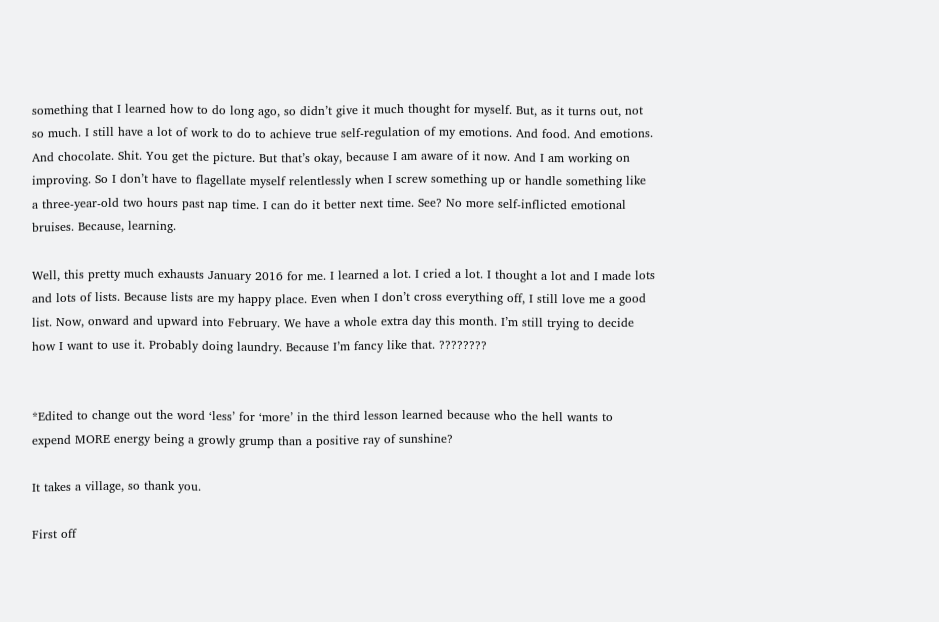something that I learned how to do long ago, so didn’t give it much thought for myself. But, as it turns out, not so much. I still have a lot of work to do to achieve true self-regulation of my emotions. And food. And emotions. And chocolate. Shit. You get the picture. But that’s okay, because I am aware of it now. And I am working on improving. So I don’t have to flagellate myself relentlessly when I screw something up or handle something like a three-year-old two hours past nap time. I can do it better next time. See? No more self-inflicted emotional bruises. Because, learning.

Well, this pretty much exhausts January 2016 for me. I learned a lot. I cried a lot. I thought a lot and I made lots and lots of lists. Because lists are my happy place. Even when I don’t cross everything off, I still love me a good list. Now, onward and upward into February. We have a whole extra day this month. I’m still trying to decide how I want to use it. Probably doing laundry. Because I’m fancy like that. ????????


*Edited to change out the word ‘less’ for ‘more’ in the third lesson learned because who the hell wants to expend MORE energy being a growly grump than a positive ray of sunshine?

It takes a village, so thank you.

First off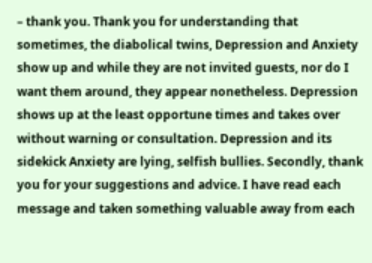– thank you. Thank you for understanding that sometimes, the diabolical twins, Depression and Anxiety show up and while they are not invited guests, nor do I want them around, they appear nonetheless. Depression shows up at the least opportune times and takes over without warning or consultation. Depression and its sidekick Anxiety are lying, selfish bullies. Secondly, thank you for your suggestions and advice. I have read each message and taken something valuable away from each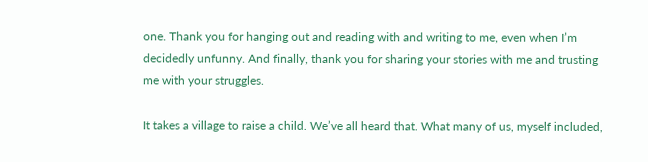one. Thank you for hanging out and reading with and writing to me, even when I’m decidedly unfunny. And finally, thank you for sharing your stories with me and trusting me with your struggles.

It takes a village to raise a child. We’ve all heard that. What many of us, myself included,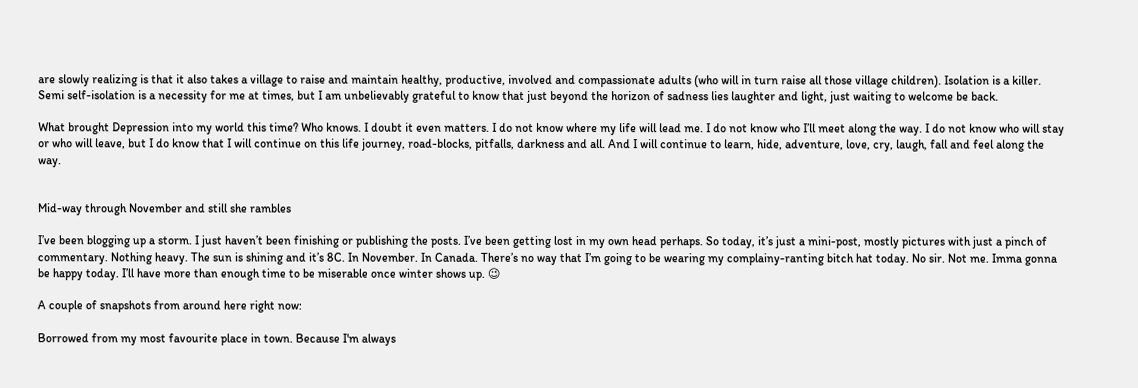are slowly realizing is that it also takes a village to raise and maintain healthy, productive, involved and compassionate adults (who will in turn raise all those village children). Isolation is a killer. Semi self-isolation is a necessity for me at times, but I am unbelievably grateful to know that just beyond the horizon of sadness lies laughter and light, just waiting to welcome be back.

What brought Depression into my world this time? Who knows. I doubt it even matters. I do not know where my life will lead me. I do not know who I’ll meet along the way. I do not know who will stay or who will leave, but I do know that I will continue on this life journey, road-blocks, pitfalls, darkness and all. And I will continue to learn, hide, adventure, love, cry, laugh, fall and feel along the way.


Mid-way through November and still she rambles

I’ve been blogging up a storm. I just haven’t been finishing or publishing the posts. I’ve been getting lost in my own head perhaps. So today, it’s just a mini-post, mostly pictures with just a pinch of commentary. Nothing heavy. The sun is shining and it’s 8C. In November. In Canada. There’s no way that I’m going to be wearing my complainy-ranting bitch hat today. No sir. Not me. Imma gonna be happy today. I’ll have more than enough time to be miserable once winter shows up. 😉

A couple of snapshots from around here right now:

Borrowed from my most favourite place in town. Because I'm always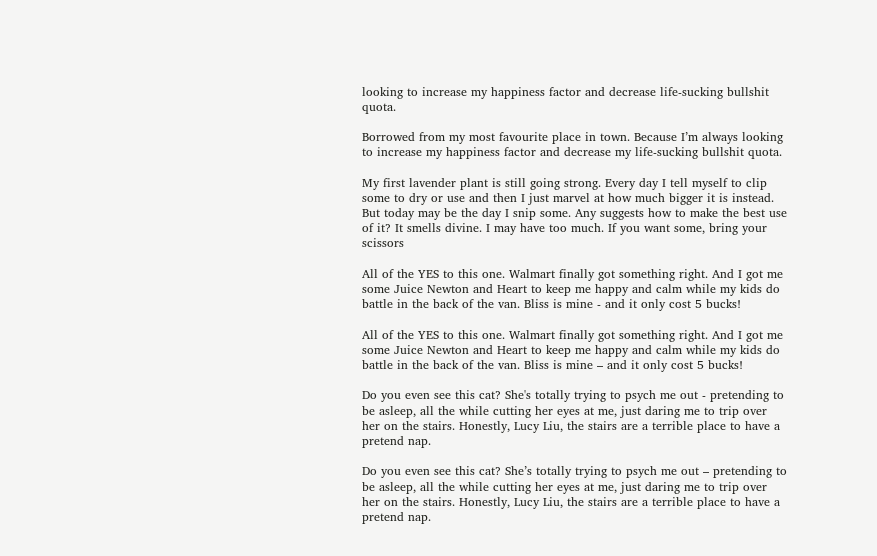looking to increase my happiness factor and decrease life-sucking bullshit quota.

Borrowed from my most favourite place in town. Because I’m always looking to increase my happiness factor and decrease my life-sucking bullshit quota.

My first lavender plant is still going strong. Every day I tell myself to clip some to dry or use and then I just marvel at how much bigger it is instead. But today may be the day I snip some. Any suggests how to make the best use of it? It smells divine. I may have too much. If you want some, bring your scissors

All of the YES to this one. Walmart finally got something right. And I got me some Juice Newton and Heart to keep me happy and calm while my kids do battle in the back of the van. Bliss is mine - and it only cost 5 bucks!

All of the YES to this one. Walmart finally got something right. And I got me some Juice Newton and Heart to keep me happy and calm while my kids do battle in the back of the van. Bliss is mine – and it only cost 5 bucks!

Do you even see this cat? She's totally trying to psych me out - pretending to be asleep, all the while cutting her eyes at me, just daring me to trip over her on the stairs. Honestly, Lucy Liu, the stairs are a terrible place to have a pretend nap.

Do you even see this cat? She’s totally trying to psych me out – pretending to be asleep, all the while cutting her eyes at me, just daring me to trip over her on the stairs. Honestly, Lucy Liu, the stairs are a terrible place to have a pretend nap.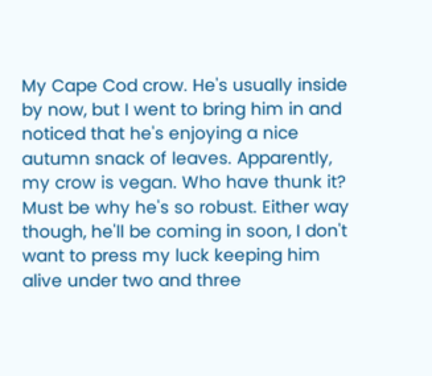My Cape Cod crow. He's usually inside by now, but I went to bring him in and noticed that he's enjoying a nice autumn snack of leaves. Apparently, my crow is vegan. Who have thunk it? Must be why he's so robust. Either way though, he'll be coming in soon, I don't want to press my luck keeping him alive under two and three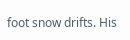foot snow drifts. His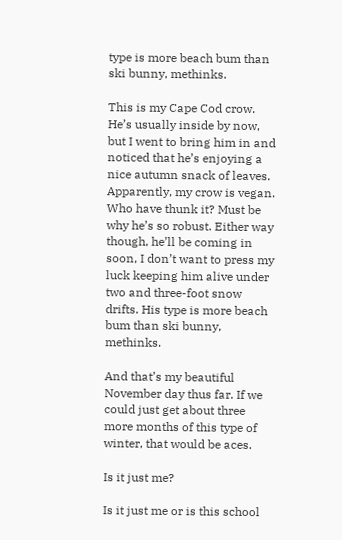type is more beach bum than ski bunny, methinks.

This is my Cape Cod crow. He’s usually inside by now, but I went to bring him in and noticed that he’s enjoying a nice autumn snack of leaves. Apparently, my crow is vegan. Who have thunk it? Must be why he’s so robust. Either way though, he’ll be coming in soon, I don’t want to press my luck keeping him alive under two and three-foot snow drifts. His type is more beach bum than ski bunny, methinks.

And that’s my beautiful November day thus far. If we could just get about three more months of this type of winter, that would be aces.

Is it just me?

Is it just me or is this school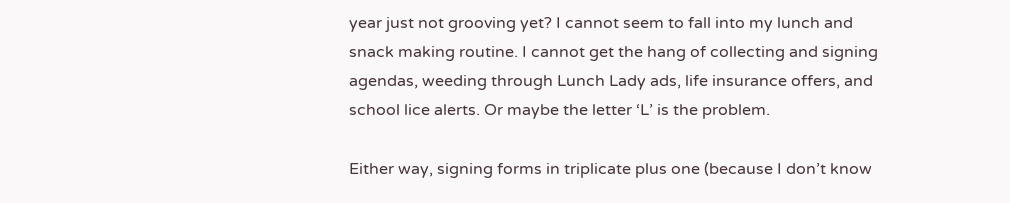year just not grooving yet? I cannot seem to fall into my lunch and snack making routine. I cannot get the hang of collecting and signing agendas, weeding through Lunch Lady ads, life insurance offers, and school lice alerts. Or maybe the letter ‘L’ is the problem.

Either way, signing forms in triplicate plus one (because I don’t know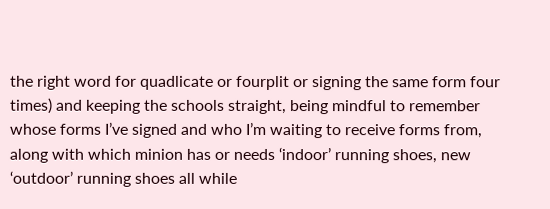the right word for quadlicate or fourplit or signing the same form four times) and keeping the schools straight, being mindful to remember whose forms I’ve signed and who I’m waiting to receive forms from, along with which minion has or needs ‘indoor’ running shoes, new ‘outdoor’ running shoes all while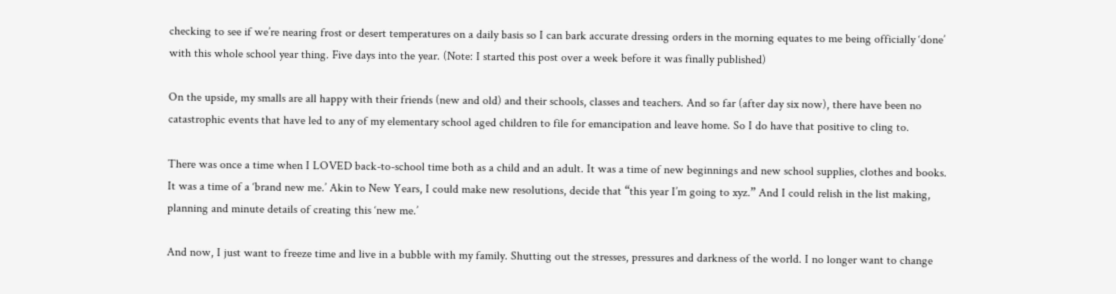checking to see if we’re nearing frost or desert temperatures on a daily basis so I can bark accurate dressing orders in the morning equates to me being officially ‘done’ with this whole school year thing. Five days into the year. (Note: I started this post over a week before it was finally published)

On the upside, my smalls are all happy with their friends (new and old) and their schools, classes and teachers. And so far (after day six now), there have been no catastrophic events that have led to any of my elementary school aged children to file for emancipation and leave home. So I do have that positive to cling to.

There was once a time when I LOVED back-to-school time both as a child and an adult. It was a time of new beginnings and new school supplies, clothes and books. It was a time of a ‘brand new me.’ Akin to New Years, I could make new resolutions, decide that “this year I’m going to xyz.” And I could relish in the list making, planning and minute details of creating this ‘new me.’

And now, I just want to freeze time and live in a bubble with my family. Shutting out the stresses, pressures and darkness of the world. I no longer want to change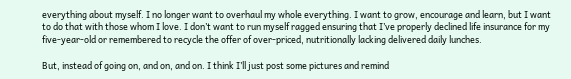everything about myself. I no longer want to overhaul my whole everything. I want to grow, encourage and learn, but I want to do that with those whom I love. I don’t want to run myself ragged ensuring that I’ve properly declined life insurance for my five-year-old or remembered to recycle the offer of over-priced, nutritionally lacking delivered daily lunches.

But, instead of going on, and on, and on. I think I’ll just post some pictures and remind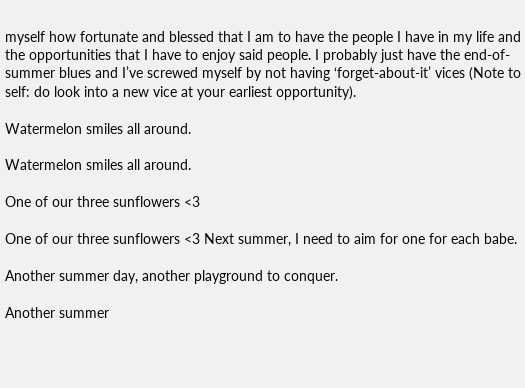myself how fortunate and blessed that I am to have the people I have in my life and the opportunities that I have to enjoy said people. I probably just have the end-of-summer blues and I’ve screwed myself by not having ‘forget-about-it’ vices (Note to self: do look into a new vice at your earliest opportunity).

Watermelon smiles all around.

Watermelon smiles all around.

One of our three sunflowers <3

One of our three sunflowers <3 Next summer, I need to aim for one for each babe.

Another summer day, another playground to conquer.

Another summer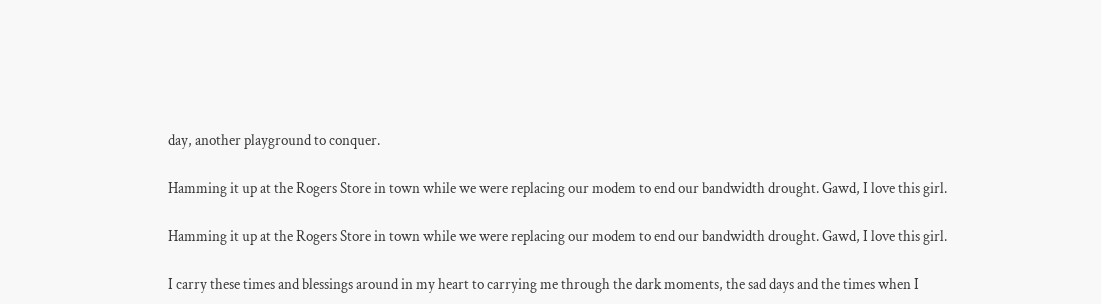day, another playground to conquer.

Hamming it up at the Rogers Store in town while we were replacing our modem to end our bandwidth drought. Gawd, I love this girl.

Hamming it up at the Rogers Store in town while we were replacing our modem to end our bandwidth drought. Gawd, I love this girl.

I carry these times and blessings around in my heart to carrying me through the dark moments, the sad days and the times when I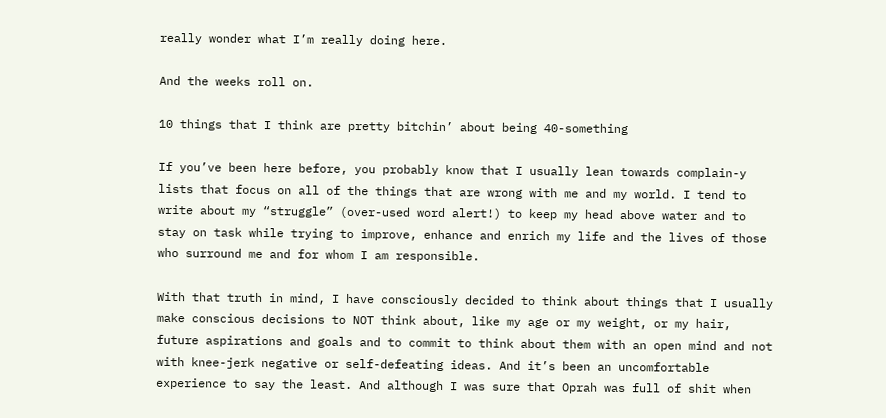really wonder what I’m really doing here.

And the weeks roll on.

10 things that I think are pretty bitchin’ about being 40-something

If you’ve been here before, you probably know that I usually lean towards complain-y lists that focus on all of the things that are wrong with me and my world. I tend to write about my “struggle” (over-used word alert!) to keep my head above water and to stay on task while trying to improve, enhance and enrich my life and the lives of those who surround me and for whom I am responsible.

With that truth in mind, I have consciously decided to think about things that I usually make conscious decisions to NOT think about, like my age or my weight, or my hair, future aspirations and goals and to commit to think about them with an open mind and not with knee-jerk negative or self-defeating ideas. And it’s been an uncomfortable experience to say the least. And although I was sure that Oprah was full of shit when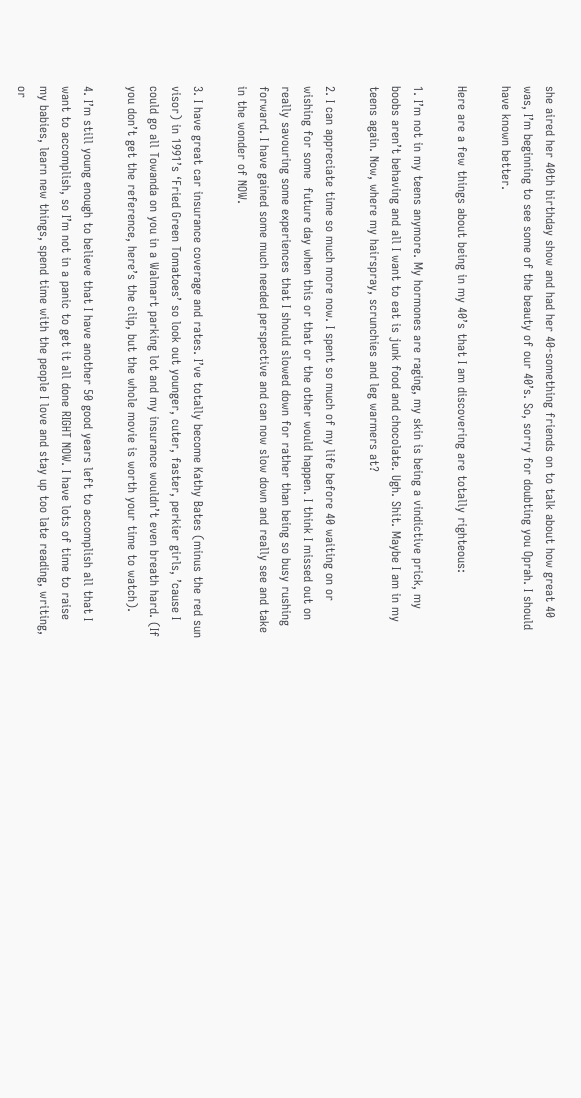she aired her 40th birthday show and had her 40-something friends on to talk about how great 40 was, I’m beginning to see some of the beauty of our 40’s. So, sorry for doubting you Oprah. I should have known better.

Here are a few things about being in my 40’s that I am discovering are totally righteous:

1. I’m not in my teens anymore. My hormones are raging, my skin is being a vindictive prick, my boobs aren’t behaving and all I want to eat is junk food and chocolate. Ugh. Shit. Maybe I am in my teens again. Now, where my hairspray, scrunchies and leg warmers at?

2. I can appreciate time so much more now. I spent so much of my life before 40 waiting on or wishing for some  future day when this or that or the other would happen. I think I missed out on really savouring some experiences that I should slowed down for rather than being so busy rushing forward. I have gained some much needed perspective and can now slow down and really see and take in the wonder of NOW.

3. I have great car insurance coverage and rates. I’ve totally become Kathy Bates (minus the red sun visor) in 1991’s ‘Fried Green Tomatoes’ so look out younger, cuter, faster, perkier girls, ’cause I could go all Towanda on you in a Walmart parking lot and my insurance wouldn’t even breath hard. (If you don’t get the reference, here’s the clip, but the whole movie is worth your time to watch).

4. I’m still young enough to believe that I have another 50 good years left to accomplish all that I want to accomplish, so I’m not in a panic to get it all done RIGHT NOW. I have lots of time to raise my babies, learn new things, spend time with the people I love and stay up too late reading, writing, or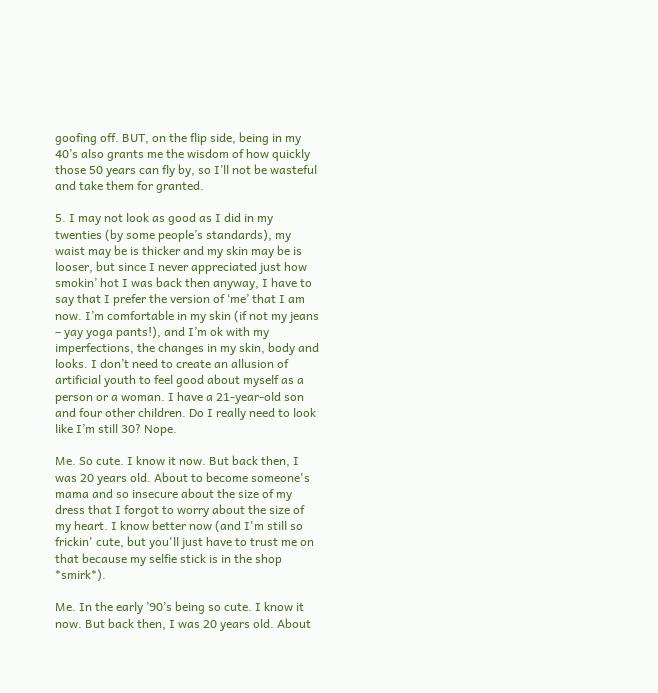goofing off. BUT, on the flip side, being in my 40’s also grants me the wisdom of how quickly those 50 years can fly by, so I’ll not be wasteful and take them for granted.

5. I may not look as good as I did in my twenties (by some people’s standards), my waist may be is thicker and my skin may be is looser, but since I never appreciated just how smokin’ hot I was back then anyway, I have to say that I prefer the version of ‘me’ that I am now. I’m comfortable in my skin (if not my jeans – yay yoga pants!), and I’m ok with my imperfections, the changes in my skin, body and looks. I don’t need to create an allusion of artificial youth to feel good about myself as a person or a woman. I have a 21-year-old son and four other children. Do I really need to look like I’m still 30? Nope.

Me. So cute. I know it now. But back then, I was 20 years old. About to become someone's mama and so insecure about the size of my dress that I forgot to worry about the size of my heart. I know better now (and I'm still so frickin' cute, but you'll just have to trust me on that because my selfie stick is in the shop *smirk*).

Me. In the early ’90’s being so cute. I know it now. But back then, I was 20 years old. About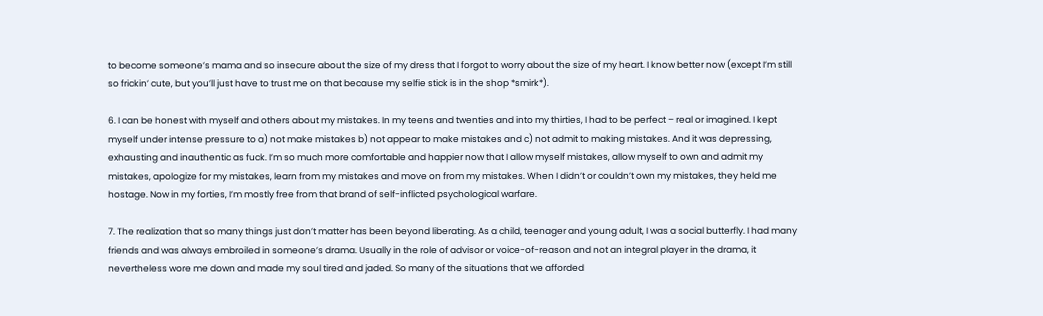to become someone’s mama and so insecure about the size of my dress that I forgot to worry about the size of my heart. I know better now (except I’m still so frickin’ cute, but you’ll just have to trust me on that because my selfie stick is in the shop *smirk*).

6. I can be honest with myself and others about my mistakes. In my teens and twenties and into my thirties, I had to be perfect – real or imagined. I kept myself under intense pressure to a) not make mistakes b) not appear to make mistakes and c) not admit to making mistakes. And it was depressing, exhausting and inauthentic as fuck. I’m so much more comfortable and happier now that I allow myself mistakes, allow myself to own and admit my mistakes, apologize for my mistakes, learn from my mistakes and move on from my mistakes. When I didn’t or couldn’t own my mistakes, they held me hostage. Now in my forties, I’m mostly free from that brand of self-inflicted psychological warfare.

7. The realization that so many things just don’t matter has been beyond liberating. As a child, teenager and young adult, I was a social butterfly. I had many friends and was always embroiled in someone’s drama. Usually in the role of advisor or voice-of-reason and not an integral player in the drama, it nevertheless wore me down and made my soul tired and jaded. So many of the situations that we afforded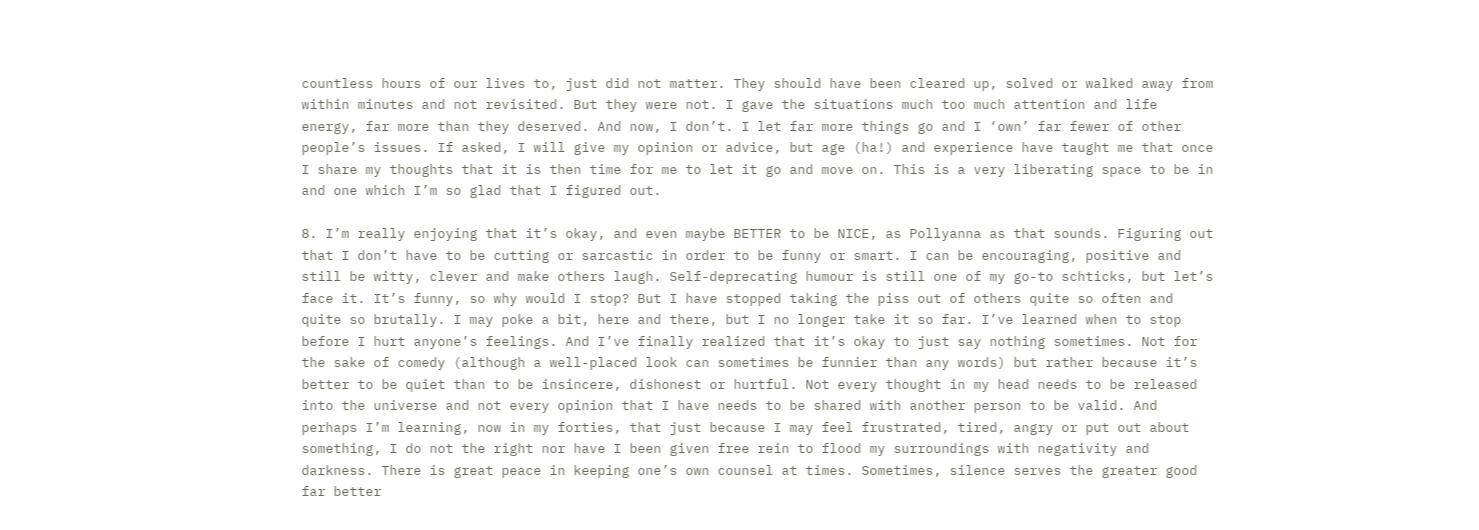countless hours of our lives to, just did not matter. They should have been cleared up, solved or walked away from within minutes and not revisited. But they were not. I gave the situations much too much attention and life energy, far more than they deserved. And now, I don’t. I let far more things go and I ‘own’ far fewer of other people’s issues. If asked, I will give my opinion or advice, but age (ha!) and experience have taught me that once I share my thoughts that it is then time for me to let it go and move on. This is a very liberating space to be in and one which I’m so glad that I figured out.

8. I’m really enjoying that it’s okay, and even maybe BETTER to be NICE, as Pollyanna as that sounds. Figuring out that I don’t have to be cutting or sarcastic in order to be funny or smart. I can be encouraging, positive and still be witty, clever and make others laugh. Self-deprecating humour is still one of my go-to schticks, but let’s face it. It’s funny, so why would I stop? But I have stopped taking the piss out of others quite so often and quite so brutally. I may poke a bit, here and there, but I no longer take it so far. I’ve learned when to stop before I hurt anyone’s feelings. And I’ve finally realized that it’s okay to just say nothing sometimes. Not for the sake of comedy (although a well-placed look can sometimes be funnier than any words) but rather because it’s better to be quiet than to be insincere, dishonest or hurtful. Not every thought in my head needs to be released into the universe and not every opinion that I have needs to be shared with another person to be valid. And perhaps I’m learning, now in my forties, that just because I may feel frustrated, tired, angry or put out about something, I do not the right nor have I been given free rein to flood my surroundings with negativity and darkness. There is great peace in keeping one’s own counsel at times. Sometimes, silence serves the greater good far better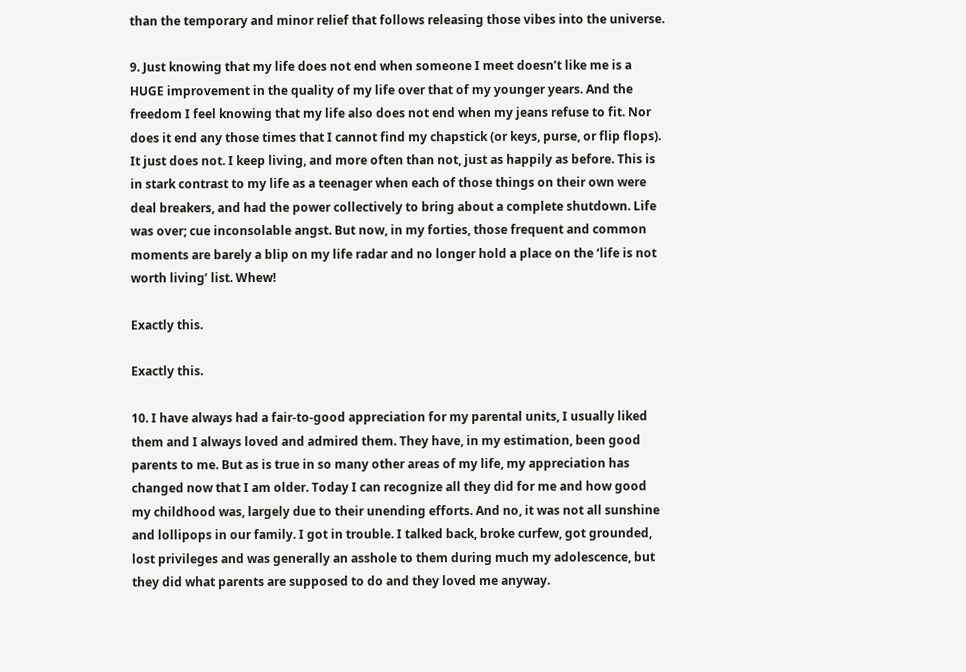than the temporary and minor relief that follows releasing those vibes into the universe.

9. Just knowing that my life does not end when someone I meet doesn’t like me is a HUGE improvement in the quality of my life over that of my younger years. And the freedom I feel knowing that my life also does not end when my jeans refuse to fit. Nor does it end any those times that I cannot find my chapstick (or keys, purse, or flip flops). It just does not. I keep living, and more often than not, just as happily as before. This is in stark contrast to my life as a teenager when each of those things on their own were deal breakers, and had the power collectively to bring about a complete shutdown. Life was over; cue inconsolable angst. But now, in my forties, those frequent and common moments are barely a blip on my life radar and no longer hold a place on the ‘life is not worth living’ list. Whew!

Exactly this.

Exactly this.

10. I have always had a fair-to-good appreciation for my parental units, I usually liked them and I always loved and admired them. They have, in my estimation, been good parents to me. But as is true in so many other areas of my life, my appreciation has changed now that I am older. Today I can recognize all they did for me and how good my childhood was, largely due to their unending efforts. And no, it was not all sunshine and lollipops in our family. I got in trouble. I talked back, broke curfew, got grounded, lost privileges and was generally an asshole to them during much my adolescence, but they did what parents are supposed to do and they loved me anyway.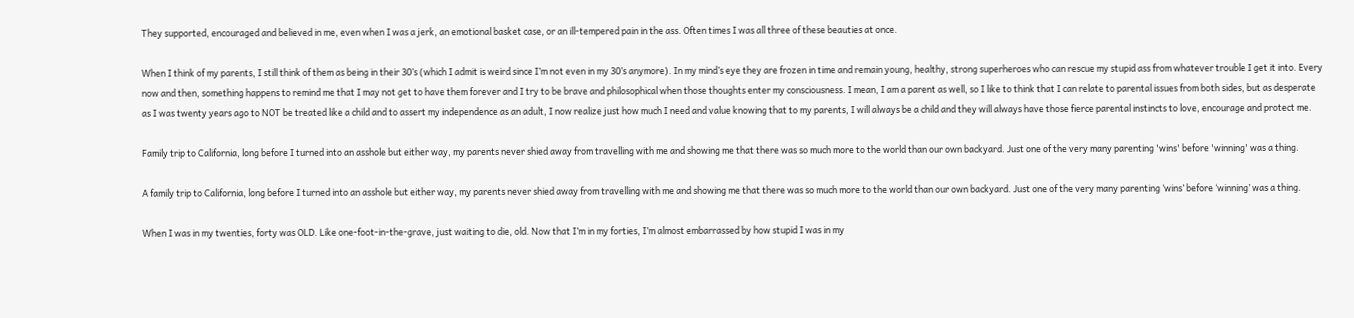They supported, encouraged and believed in me, even when I was a jerk, an emotional basket case, or an ill-tempered pain in the ass. Often times I was all three of these beauties at once.

When I think of my parents, I still think of them as being in their 30’s (which I admit is weird since I’m not even in my 30’s anymore). In my mind’s eye they are frozen in time and remain young, healthy, strong superheroes who can rescue my stupid ass from whatever trouble I get it into. Every now and then, something happens to remind me that I may not get to have them forever and I try to be brave and philosophical when those thoughts enter my consciousness. I mean, I am a parent as well, so I like to think that I can relate to parental issues from both sides, but as desperate as I was twenty years ago to NOT be treated like a child and to assert my independence as an adult, I now realize just how much I need and value knowing that to my parents, I will always be a child and they will always have those fierce parental instincts to love, encourage and protect me.

Family trip to California, long before I turned into an asshole but either way, my parents never shied away from travelling with me and showing me that there was so much more to the world than our own backyard. Just one of the very many parenting 'wins' before 'winning' was a thing.

A family trip to California, long before I turned into an asshole but either way, my parents never shied away from travelling with me and showing me that there was so much more to the world than our own backyard. Just one of the very many parenting ‘wins’ before ‘winning’ was a thing.

When I was in my twenties, forty was OLD. Like one-foot-in-the-grave, just waiting to die, old. Now that I’m in my forties, I’m almost embarrassed by how stupid I was in my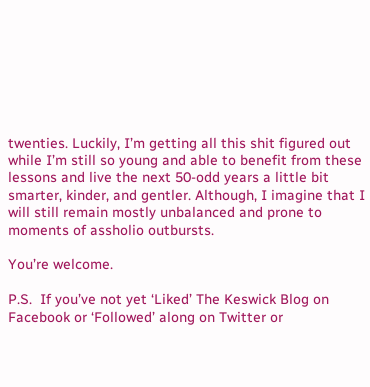twenties. Luckily, I’m getting all this shit figured out while I’m still so young and able to benefit from these lessons and live the next 50-odd years a little bit smarter, kinder, and gentler. Although, I imagine that I will still remain mostly unbalanced and prone to moments of assholio outbursts.

You’re welcome.

P.S.  If you’ve not yet ‘Liked’ The Keswick Blog on Facebook or ‘Followed’ along on Twitter or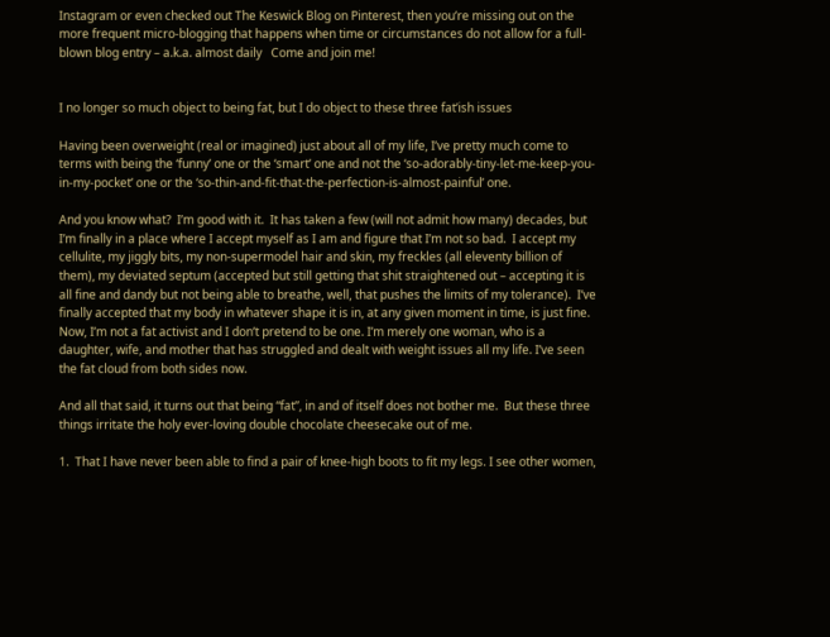Instagram or even checked out The Keswick Blog on Pinterest, then you’re missing out on the more frequent micro-blogging that happens when time or circumstances do not allow for a full-blown blog entry – a.k.a. almost daily   Come and join me!


I no longer so much object to being fat, but I do object to these three fat’ish issues

Having been overweight (real or imagined) just about all of my life, I’ve pretty much come to terms with being the ‘funny’ one or the ‘smart’ one and not the ‘so-adorably-tiny-let-me-keep-you-in-my-pocket’ one or the ‘so-thin-and-fit-that-the-perfection-is-almost-painful’ one.

And you know what?  I’m good with it.  It has taken a few (will not admit how many) decades, but I’m finally in a place where I accept myself as I am and figure that I’m not so bad.  I accept my cellulite, my jiggly bits, my non-supermodel hair and skin, my freckles (all eleventy billion of them), my deviated septum (accepted but still getting that shit straightened out – accepting it is all fine and dandy but not being able to breathe, well, that pushes the limits of my tolerance).  I’ve finally accepted that my body in whatever shape it is in, at any given moment in time, is just fine. Now, I’m not a fat activist and I don’t pretend to be one. I’m merely one woman, who is a daughter, wife, and mother that has struggled and dealt with weight issues all my life. I’ve seen the fat cloud from both sides now.

And all that said, it turns out that being “fat”, in and of itself does not bother me.  But these three things irritate the holy ever-loving double chocolate cheesecake out of me.

1.  That I have never been able to find a pair of knee-high boots to fit my legs. I see other women,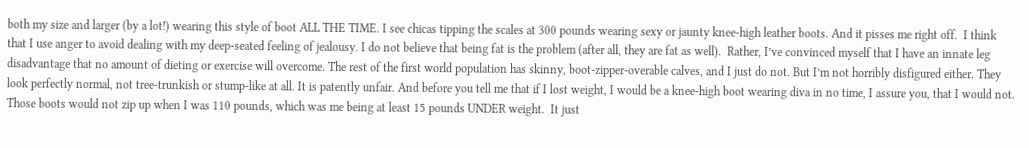both my size and larger (by a lot!) wearing this style of boot ALL THE TIME. I see chicas tipping the scales at 300 pounds wearing sexy or jaunty knee-high leather boots. And it pisses me right off.  I think that I use anger to avoid dealing with my deep-seated feeling of jealousy. I do not believe that being fat is the problem (after all, they are fat as well).  Rather, I’ve convinced myself that I have an innate leg disadvantage that no amount of dieting or exercise will overcome. The rest of the first world population has skinny, boot-zipper-overable calves, and I just do not. But I’m not horribly disfigured either. They look perfectly normal, not tree-trunkish or stump-like at all. It is patently unfair. And before you tell me that if I lost weight, I would be a knee-high boot wearing diva in no time, I assure you, that I would not. Those boots would not zip up when I was 110 pounds, which was me being at least 15 pounds UNDER weight.  It just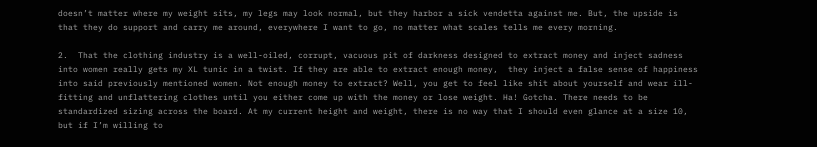doesn’t matter where my weight sits, my legs may look normal, but they harbor a sick vendetta against me. But, the upside is that they do support and carry me around, everywhere I want to go, no matter what scales tells me every morning.

2.  That the clothing industry is a well-oiled, corrupt, vacuous pit of darkness designed to extract money and inject sadness into women really gets my XL tunic in a twist. If they are able to extract enough money,  they inject a false sense of happiness into said previously mentioned women. Not enough money to extract? Well, you get to feel like shit about yourself and wear ill-fitting and unflattering clothes until you either come up with the money or lose weight. Ha! Gotcha. There needs to be standardized sizing across the board. At my current height and weight, there is no way that I should even glance at a size 10, but if I’m willing to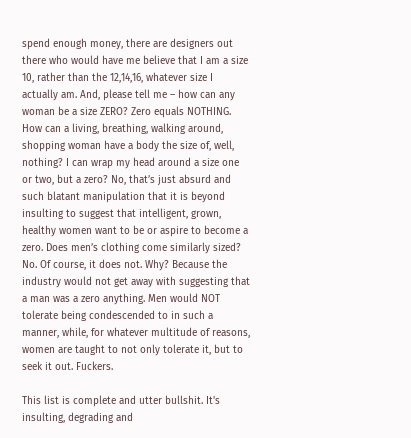spend enough money, there are designers out there who would have me believe that I am a size 10, rather than the 12,14,16, whatever size I actually am. And, please tell me – how can any woman be a size ZERO? Zero equals NOTHING. How can a living, breathing, walking around, shopping woman have a body the size of, well, nothing? I can wrap my head around a size one or two, but a zero? No, that’s just absurd and such blatant manipulation that it is beyond insulting to suggest that intelligent, grown, healthy women want to be or aspire to become a zero. Does men’s clothing come similarly sized? No. Of course, it does not. Why? Because the industry would not get away with suggesting that a man was a zero anything. Men would NOT tolerate being condescended to in such a manner, while, for whatever multitude of reasons, women are taught to not only tolerate it, but to seek it out. Fuckers.

This list is complete and utter bullshit. It's insulting, degrading and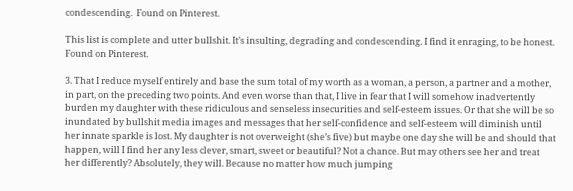condescending.  Found on Pinterest.

This list is complete and utter bullshit. It’s insulting, degrading and condescending. I find it enraging, to be honest. Found on Pinterest.

3. That I reduce myself entirely and base the sum total of my worth as a woman, a person, a partner and a mother, in part, on the preceding two points. And even worse than that, I live in fear that I will somehow inadvertently burden my daughter with these ridiculous and senseless insecurities and self-esteem issues. Or that she will be so inundated by bullshit media images and messages that her self-confidence and self-esteem will diminish until her innate sparkle is lost. My daughter is not overweight (she’s five) but maybe one day she will be and should that happen, will I find her any less clever, smart, sweet or beautiful? Not a chance. But may others see her and treat her differently? Absolutely, they will. Because no matter how much jumping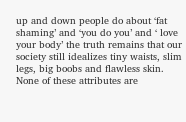up and down people do about ‘fat shaming’ and ‘you do you’ and ‘ love your body’ the truth remains that our society still idealizes tiny waists, slim legs, big boobs and flawless skin. None of these attributes are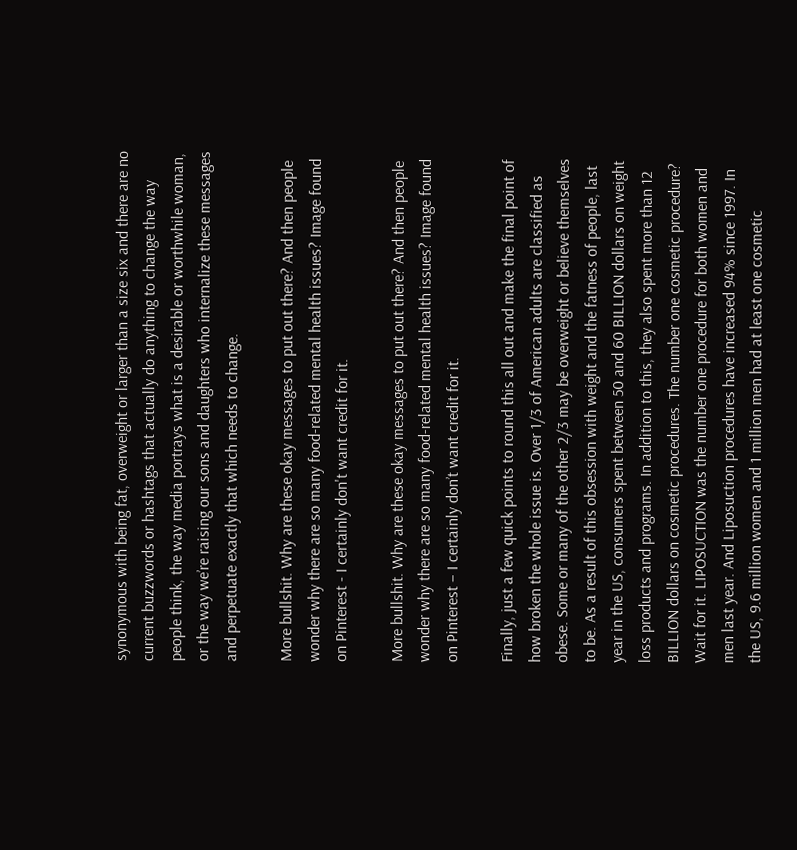synonymous with being fat, overweight or larger than a size six and there are no current buzzwords or hashtags that actually do anything to change the way people think, the way media portrays what is a desirable or worthwhile woman, or the way we’re raising our sons and daughters who internalize these messages and perpetuate exactly that which needs to change.

More bullshit. Why are these okay messages to put out there? And then people wonder why there are so many food-related mental health issues? Image found on Pinterest - I certainly don't want credit for it.

More bullshit. Why are these okay messages to put out there? And then people wonder why there are so many food-related mental health issues? Image found on Pinterest – I certainly don’t want credit for it.

Finally, just a few quick points to round this all out and make the final point of how broken the whole issue is. Over 1/3 of American adults are classified as obese. Some or many of the other 2/3 may be overweight or believe themselves to be. As a result of this obsession with weight and the fatness of people, last year in the US, consumers spent between 50 and 60 BILLION dollars on weight loss products and programs. In addition to this, they also spent more than 12 BILLION dollars on cosmetic procedures. The number one cosmetic procedure? Wait for it. LIPOSUCTION was the number one procedure for both women and men last year. And Liposuction procedures have increased 94% since 1997. In the US, 9.6 million women and 1 million men had at least one cosmetic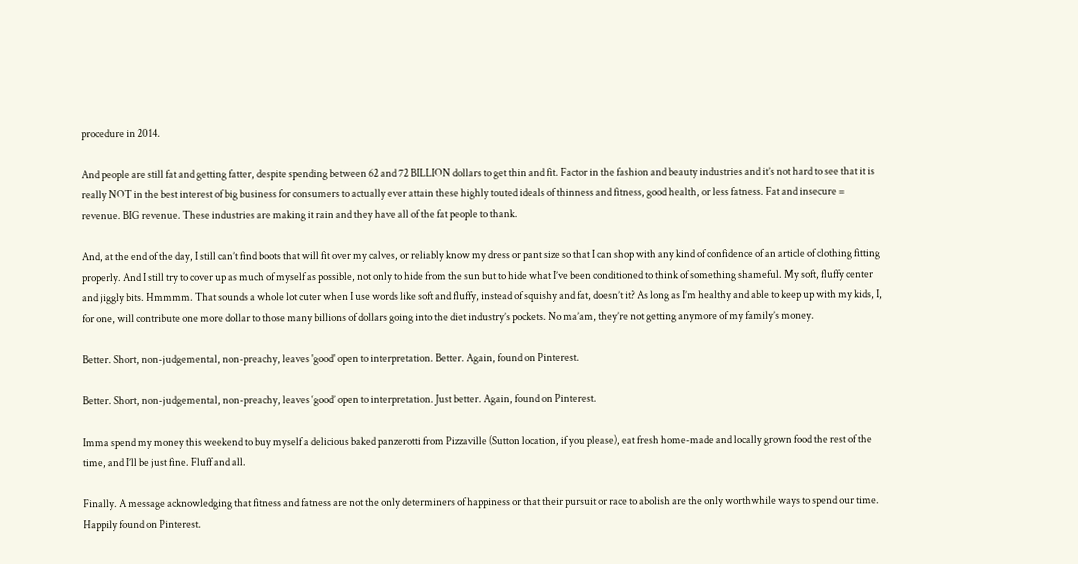procedure in 2014.

And people are still fat and getting fatter, despite spending between 62 and 72 BILLION dollars to get thin and fit. Factor in the fashion and beauty industries and it’s not hard to see that it is really NOT in the best interest of big business for consumers to actually ever attain these highly touted ideals of thinness and fitness, good health, or less fatness. Fat and insecure = revenue. BIG revenue. These industries are making it rain and they have all of the fat people to thank.

And, at the end of the day, I still can’t find boots that will fit over my calves, or reliably know my dress or pant size so that I can shop with any kind of confidence of an article of clothing fitting properly. And I still try to cover up as much of myself as possible, not only to hide from the sun but to hide what I’ve been conditioned to think of something shameful. My soft, fluffy center and jiggly bits. Hmmmm. That sounds a whole lot cuter when I use words like soft and fluffy, instead of squishy and fat, doesn’t it? As long as I’m healthy and able to keep up with my kids, I, for one, will contribute one more dollar to those many billions of dollars going into the diet industry’s pockets. No ma’am, they’re not getting anymore of my family’s money.

Better. Short, non-judgemental, non-preachy, leaves 'good' open to interpretation. Better. Again, found on Pinterest.

Better. Short, non-judgemental, non-preachy, leaves ‘good’ open to interpretation. Just better. Again, found on Pinterest.

Imma spend my money this weekend to buy myself a delicious baked panzerotti from Pizzaville (Sutton location, if you please), eat fresh home-made and locally grown food the rest of the time, and I’ll be just fine. Fluff and all.

Finally. A message acknowledging that fitness and fatness are not the only determiners of happiness or that their pursuit or race to abolish are the only worthwhile ways to spend our time. Happily found on Pinterest.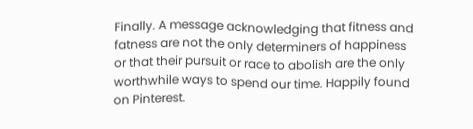Finally. A message acknowledging that fitness and fatness are not the only determiners of happiness or that their pursuit or race to abolish are the only worthwhile ways to spend our time. Happily found on Pinterest.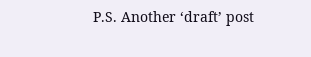P.S. Another ‘draft’ post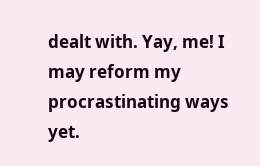dealt with. Yay, me! I may reform my procrastinating ways yet.